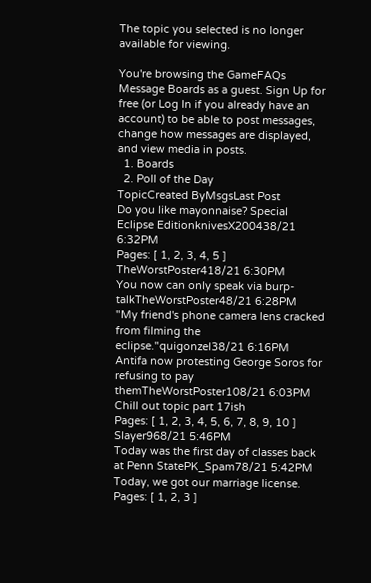The topic you selected is no longer available for viewing.

You're browsing the GameFAQs Message Boards as a guest. Sign Up for free (or Log In if you already have an account) to be able to post messages, change how messages are displayed, and view media in posts.
  1. Boards
  2. Poll of the Day
TopicCreated ByMsgsLast Post
Do you like mayonnaise? Special Eclipse EditionknivesX200438/21 6:32PM
Pages: [ 1, 2, 3, 4, 5 ]
TheWorstPoster418/21 6:30PM
You now can only speak via burp-talkTheWorstPoster48/21 6:28PM
"My friend's phone camera lens cracked from filming the eclipse."quigonzel38/21 6:16PM
Antifa now protesting George Soros for refusing to pay themTheWorstPoster108/21 6:03PM
Chill out topic part 17ish
Pages: [ 1, 2, 3, 4, 5, 6, 7, 8, 9, 10 ]
Slayer968/21 5:46PM
Today was the first day of classes back at Penn StatePK_Spam78/21 5:42PM
Today, we got our marriage license.
Pages: [ 1, 2, 3 ]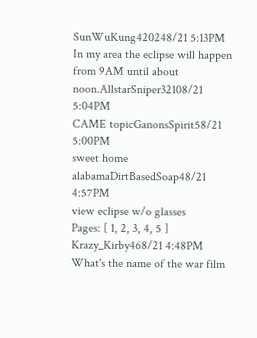SunWuKung420248/21 5:13PM
In my area the eclipse will happen from 9AM until about noon.AllstarSniper32108/21 5:04PM
CAME topicGanonsSpirit58/21 5:00PM
sweet home alabamaDirtBasedSoap48/21 4:57PM
view eclipse w/o glasses
Pages: [ 1, 2, 3, 4, 5 ]
Krazy_Kirby468/21 4:48PM
What's the name of the war film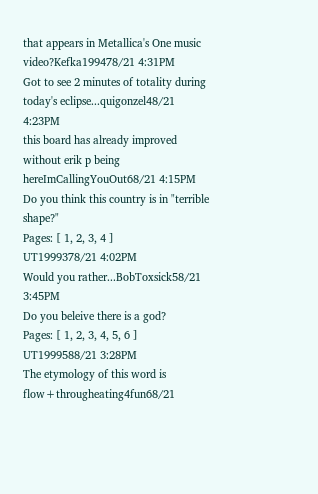that appears in Metallica's One music video?Kefka199478/21 4:31PM
Got to see 2 minutes of totality during today's eclipse...quigonzel48/21 4:23PM
this board has already improved without erik p being hereImCallingYouOut68/21 4:15PM
Do you think this country is in "terrible shape?"
Pages: [ 1, 2, 3, 4 ]
UT1999378/21 4:02PM
Would you rather...BobToxsick58/21 3:45PM
Do you beleive there is a god?
Pages: [ 1, 2, 3, 4, 5, 6 ]
UT1999588/21 3:28PM
The etymology of this word is flow+througheating4fun68/21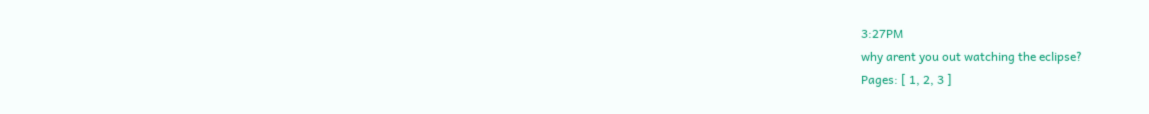3:27PM
why arent you out watching the eclipse?
Pages: [ 1, 2, 3 ]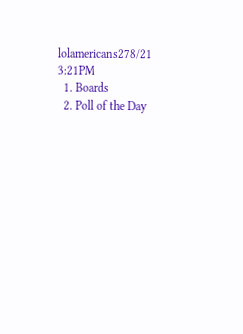lolamericans278/21 3:21PM
  1. Boards
  2. Poll of the Day